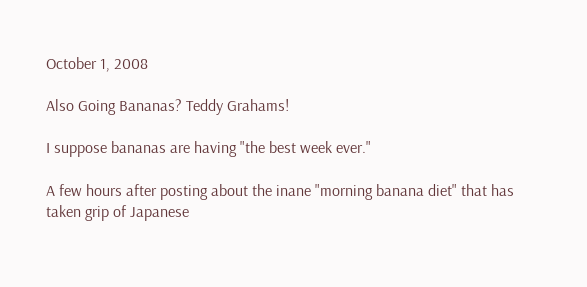October 1, 2008

Also Going Bananas? Teddy Grahams!

I suppose bananas are having "the best week ever."

A few hours after posting about the inane "morning banana diet" that has taken grip of Japanese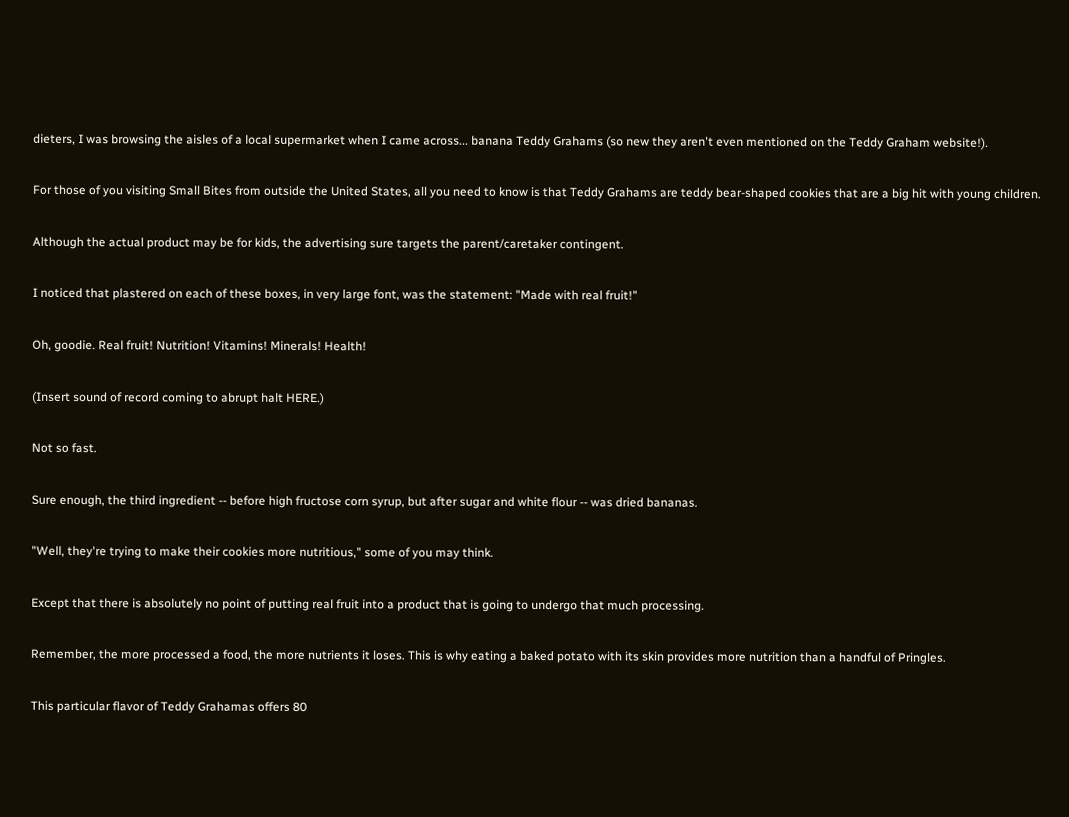dieters, I was browsing the aisles of a local supermarket when I came across... banana Teddy Grahams (so new they aren't even mentioned on the Teddy Graham website!).

For those of you visiting Small Bites from outside the United States, all you need to know is that Teddy Grahams are teddy bear-shaped cookies that are a big hit with young children.

Although the actual product may be for kids, the advertising sure targets the parent/caretaker contingent.

I noticed that plastered on each of these boxes, in very large font, was the statement: "Made with real fruit!"

Oh, goodie. Real fruit! Nutrition! Vitamins! Minerals! Health!

(Insert sound of record coming to abrupt halt HERE.)

Not so fast.

Sure enough, the third ingredient -- before high fructose corn syrup, but after sugar and white flour -- was dried bananas.

"Well, they're trying to make their cookies more nutritious," some of you may think.

Except that there is absolutely no point of putting real fruit into a product that is going to undergo that much processing.

Remember, the more processed a food, the more nutrients it loses. This is why eating a baked potato with its skin provides more nutrition than a handful of Pringles.

This particular flavor of Teddy Grahamas offers 80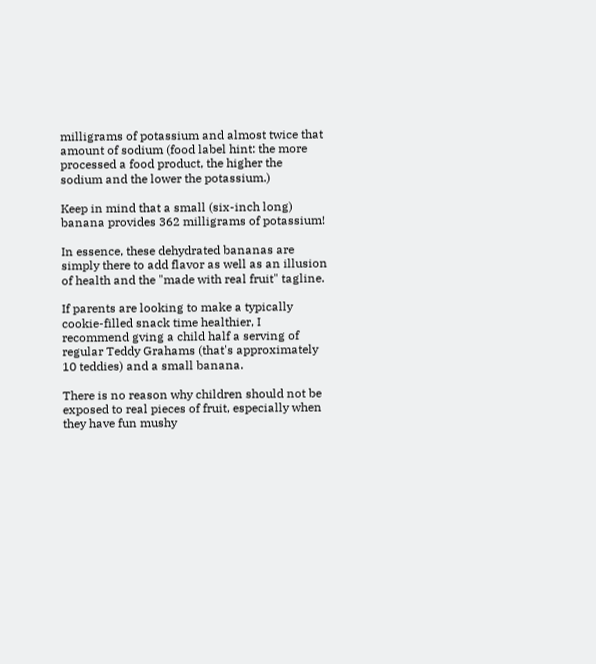milligrams of potassium and almost twice that amount of sodium (food label hint: the more processed a food product, the higher the sodium and the lower the potassium.)

Keep in mind that a small (six-inch long) banana provides 362 milligrams of potassium!

In essence, these dehydrated bananas are simply there to add flavor as well as an illusion of health and the "made with real fruit" tagline.

If parents are looking to make a typically cookie-filled snack time healthier, I recommend gving a child half a serving of regular Teddy Grahams (that's approximately 10 teddies) and a small banana.

There is no reason why children should not be exposed to real pieces of fruit, especially when they have fun mushy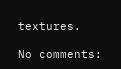textures.

No comments: